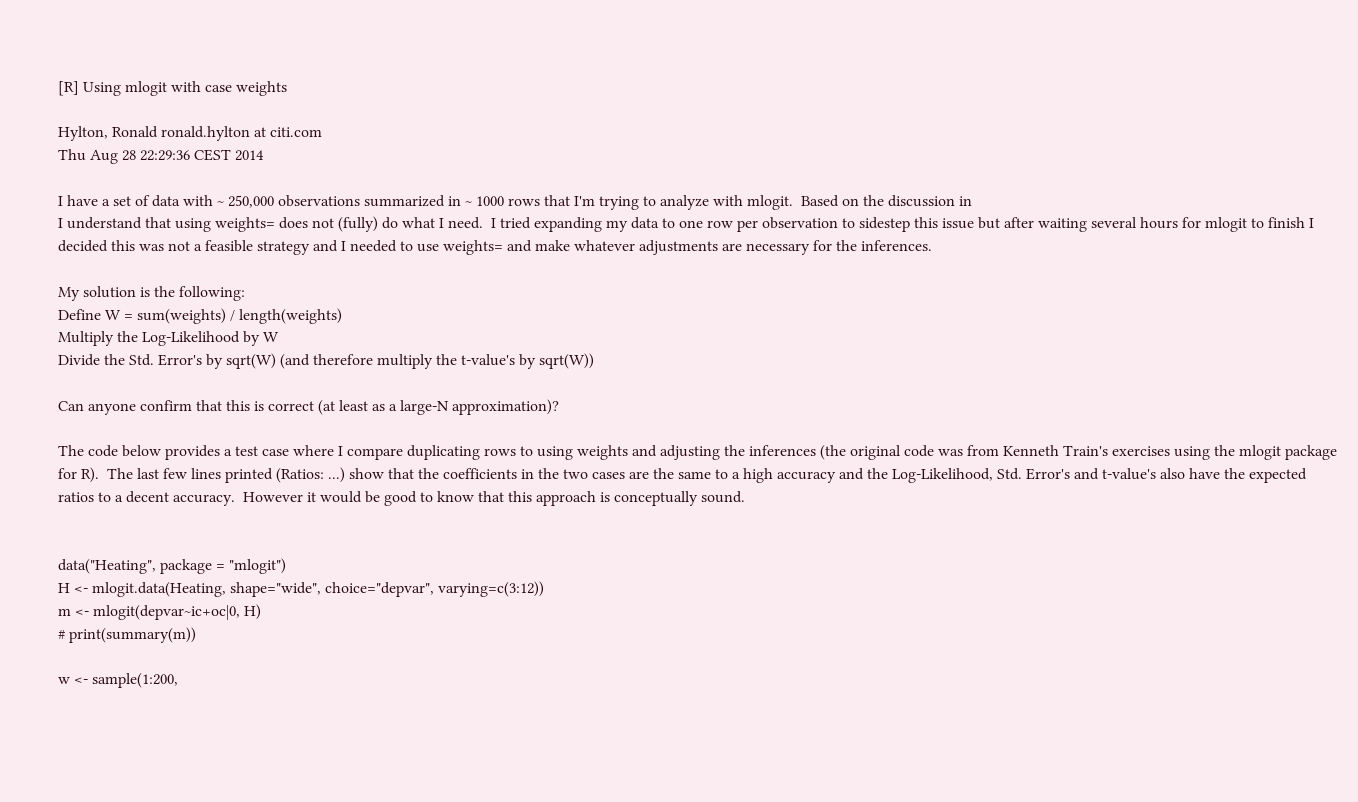[R] Using mlogit with case weights

Hylton, Ronald ronald.hylton at citi.com
Thu Aug 28 22:29:36 CEST 2014

I have a set of data with ~ 250,000 observations summarized in ~ 1000 rows that I'm trying to analyze with mlogit.  Based on the discussion in
I understand that using weights= does not (fully) do what I need.  I tried expanding my data to one row per observation to sidestep this issue but after waiting several hours for mlogit to finish I decided this was not a feasible strategy and I needed to use weights= and make whatever adjustments are necessary for the inferences.

My solution is the following:
Define W = sum(weights) / length(weights)
Multiply the Log-Likelihood by W
Divide the Std. Error's by sqrt(W) (and therefore multiply the t-value's by sqrt(W))

Can anyone confirm that this is correct (at least as a large-N approximation)?

The code below provides a test case where I compare duplicating rows to using weights and adjusting the inferences (the original code was from Kenneth Train's exercises using the mlogit package for R).  The last few lines printed (Ratios: ...) show that the coefficients in the two cases are the same to a high accuracy and the Log-Likelihood, Std. Error's and t-value's also have the expected ratios to a decent accuracy.  However it would be good to know that this approach is conceptually sound.


data("Heating", package = "mlogit")
H <- mlogit.data(Heating, shape="wide", choice="depvar", varying=c(3:12))
m <- mlogit(depvar~ic+oc|0, H)
# print(summary(m))

w <- sample(1:200,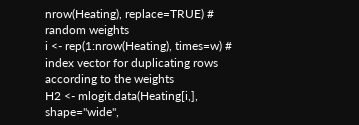nrow(Heating), replace=TRUE) # random weights
i <- rep(1:nrow(Heating), times=w) # index vector for duplicating rows according to the weights
H2 <- mlogit.data(Heating[i,], shape="wide",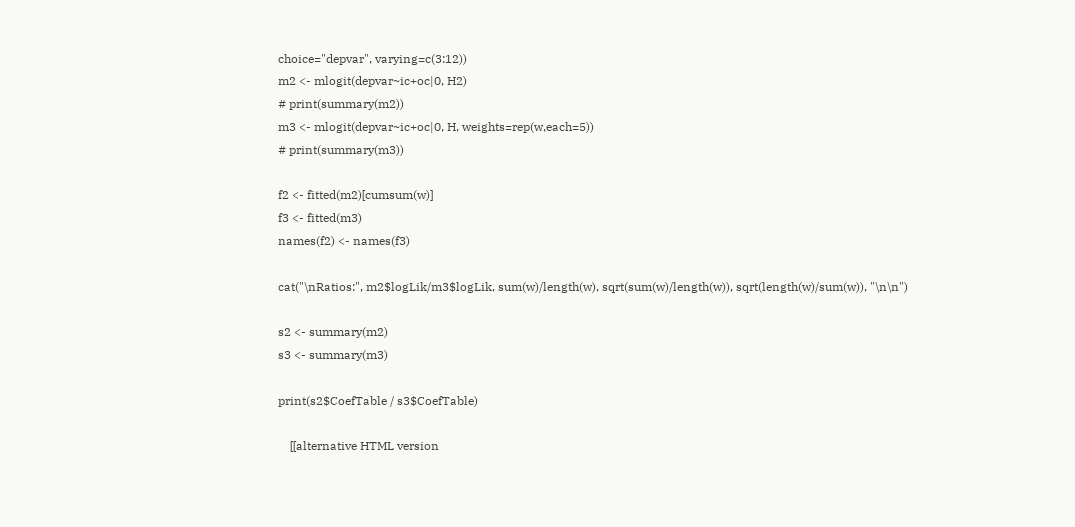choice="depvar", varying=c(3:12))
m2 <- mlogit(depvar~ic+oc|0, H2)
# print(summary(m2))
m3 <- mlogit(depvar~ic+oc|0, H, weights=rep(w,each=5))
# print(summary(m3))

f2 <- fitted(m2)[cumsum(w)]
f3 <- fitted(m3)
names(f2) <- names(f3)

cat("\nRatios:", m2$logLik/m3$logLik, sum(w)/length(w), sqrt(sum(w)/length(w)), sqrt(length(w)/sum(w)), "\n\n")

s2 <- summary(m2)
s3 <- summary(m3)

print(s2$CoefTable / s3$CoefTable)

    [[alternative HTML version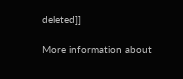deleted]]

More information about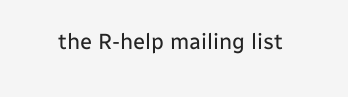the R-help mailing list